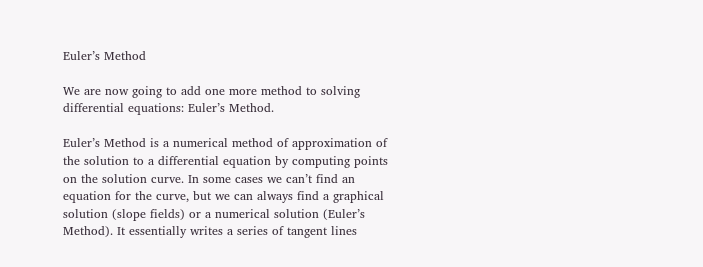Euler’s Method

We are now going to add one more method to solving differential equations: Euler’s Method.

Euler’s Method is a numerical method of approximation of the solution to a differential equation by computing points on the solution curve. In some cases we can’t find an equation for the curve, but we can always find a graphical solution (slope fields) or a numerical solution (Euler’s Method). It essentially writes a series of tangent lines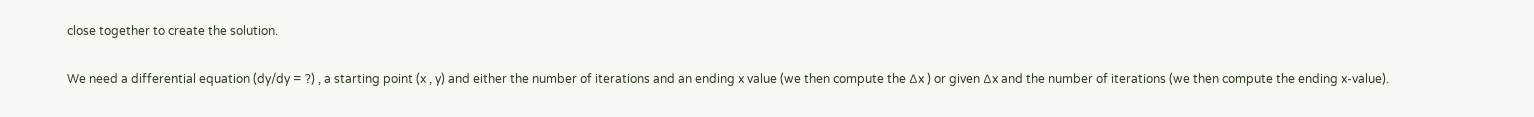close together to create the solution.

We need a differential equation (dy/dy = ?) , a starting point (x , y) and either the number of iterations and an ending x value (we then compute the ∆x ) or given ∆x and the number of iterations (we then compute the ending x-value).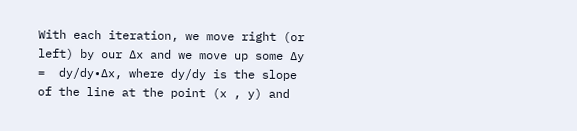With each iteration, we move right (or left) by our ∆x and we move up some ∆y =  dy/dy•∆x, where dy/dy is the slope of the line at the point (x , y) and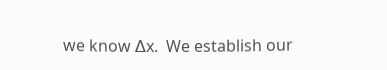we know ∆x.  We establish our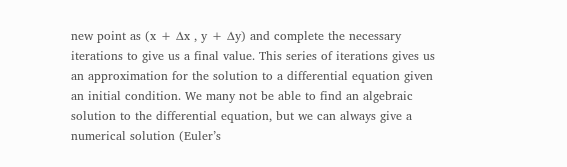new point as (x + ∆x , y + ∆y) and complete the necessary iterations to give us a final value. This series of iterations gives us an approximation for the solution to a differential equation given an initial condition. We many not be able to find an algebraic solution to the differential equation, but we can always give a numerical solution (Euler’s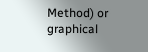Method) or graphical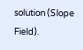solution (Slope Field).